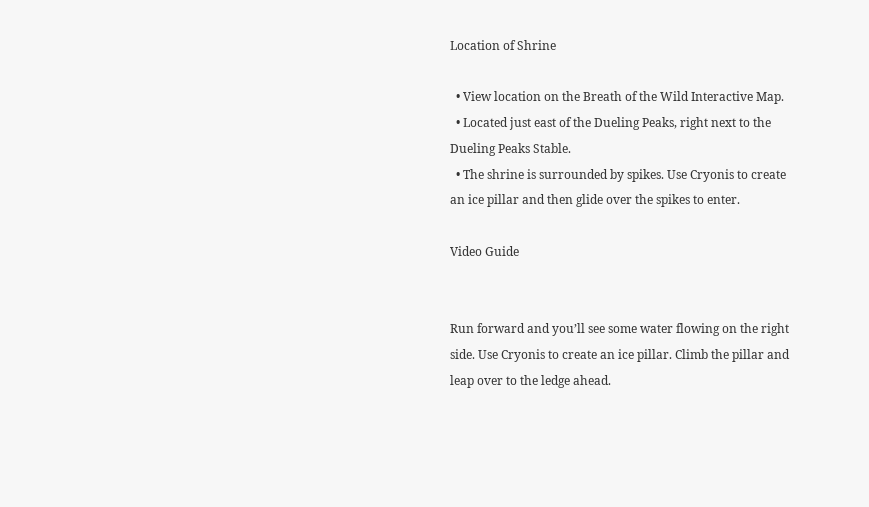Location of Shrine

  • View location on the Breath of the Wild Interactive Map.
  • Located just east of the Dueling Peaks, right next to the Dueling Peaks Stable.
  • The shrine is surrounded by spikes. Use Cryonis to create an ice pillar and then glide over the spikes to enter.

Video Guide


Run forward and you’ll see some water flowing on the right side. Use Cryonis to create an ice pillar. Climb the pillar and leap over to the ledge ahead.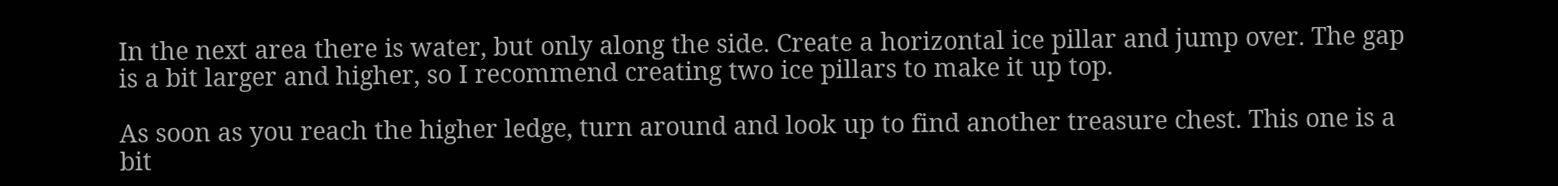In the next area there is water, but only along the side. Create a horizontal ice pillar and jump over. The gap is a bit larger and higher, so I recommend creating two ice pillars to make it up top.

As soon as you reach the higher ledge, turn around and look up to find another treasure chest. This one is a bit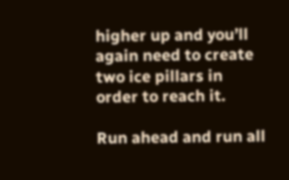higher up and you’ll again need to create two ice pillars in order to reach it.

Run ahead and run all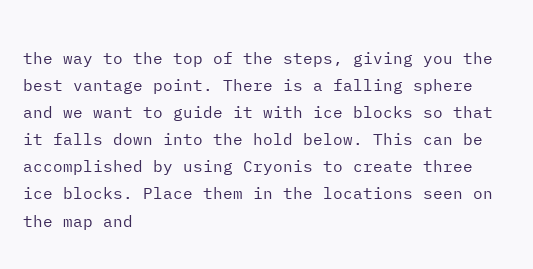the way to the top of the steps, giving you the best vantage point. There is a falling sphere and we want to guide it with ice blocks so that it falls down into the hold below. This can be accomplished by using Cryonis to create three ice blocks. Place them in the locations seen on the map and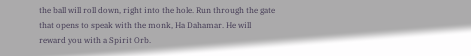the ball will roll down, right into the hole. Run through the gate that opens to speak with the monk, Ha Dahamar. He will reward you with a Spirit Orb.